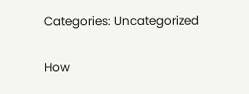Categories: Uncategorized

How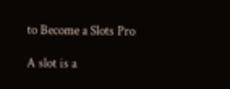to Become a Slots Pro

A slot is a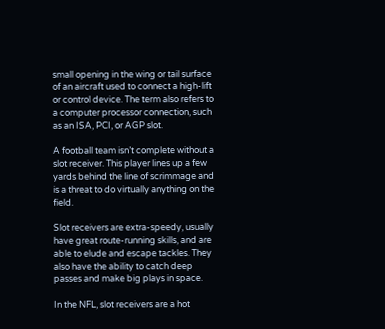small opening in the wing or tail surface of an aircraft used to connect a high-lift or control device. The term also refers to a computer processor connection, such as an ISA, PCI, or AGP slot.

A football team isn’t complete without a slot receiver. This player lines up a few yards behind the line of scrimmage and is a threat to do virtually anything on the field.

Slot receivers are extra-speedy, usually have great route-running skills, and are able to elude and escape tackles. They also have the ability to catch deep passes and make big plays in space.

In the NFL, slot receivers are a hot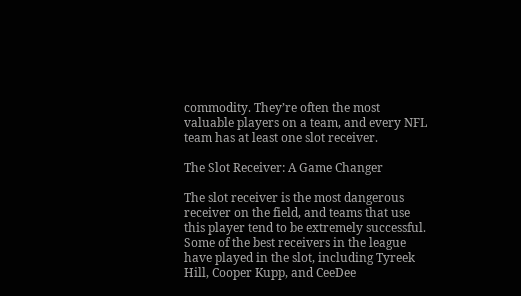commodity. They’re often the most valuable players on a team, and every NFL team has at least one slot receiver.

The Slot Receiver: A Game Changer

The slot receiver is the most dangerous receiver on the field, and teams that use this player tend to be extremely successful. Some of the best receivers in the league have played in the slot, including Tyreek Hill, Cooper Kupp, and CeeDee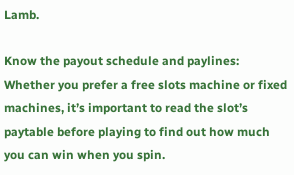Lamb.

Know the payout schedule and paylines: Whether you prefer a free slots machine or fixed machines, it’s important to read the slot’s paytable before playing to find out how much you can win when you spin.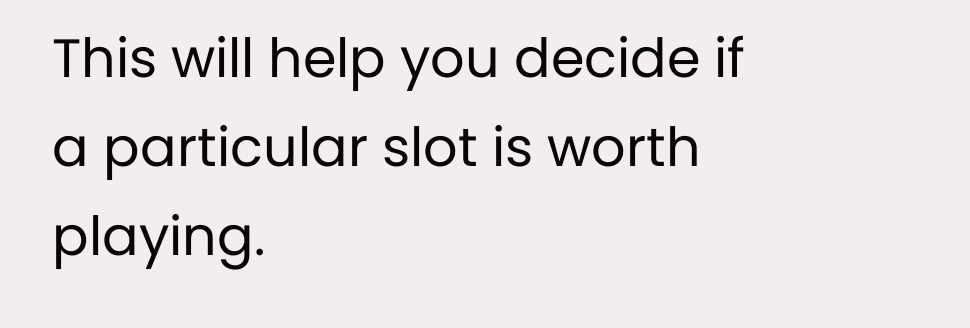This will help you decide if a particular slot is worth playing.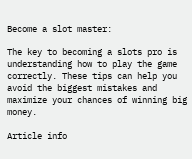Become a slot master:

The key to becoming a slots pro is understanding how to play the game correctly. These tips can help you avoid the biggest mistakes and maximize your chances of winning big money.

Article info